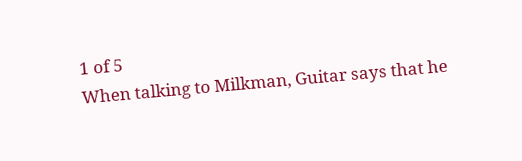1 of 5
When talking to Milkman, Guitar says that he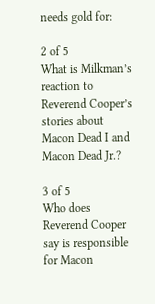needs gold for:

2 of 5
What is Milkman’s reaction to Reverend Cooper’s stories about Macon Dead I and Macon Dead Jr.?

3 of 5
Who does Reverend Cooper say is responsible for Macon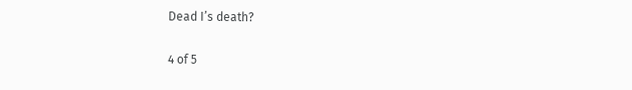Dead I’s death?

4 of 5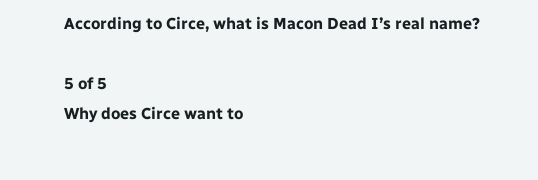According to Circe, what is Macon Dead I’s real name?

5 of 5
Why does Circe want to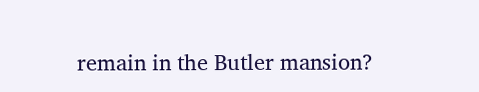remain in the Butler mansion?